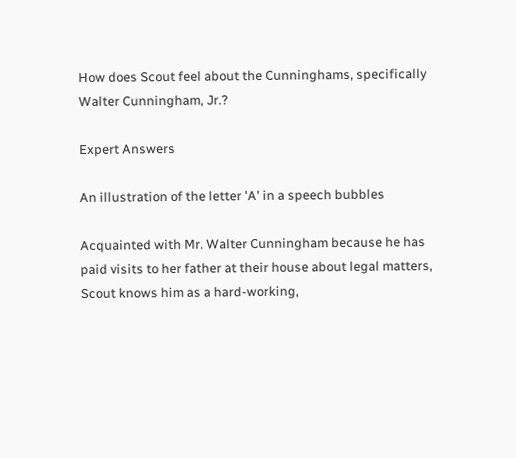How does Scout feel about the Cunninghams, specifically Walter Cunningham, Jr.?

Expert Answers

An illustration of the letter 'A' in a speech bubbles

Acquainted with Mr. Walter Cunningham because he has paid visits to her father at their house about legal matters, Scout knows him as a hard-working,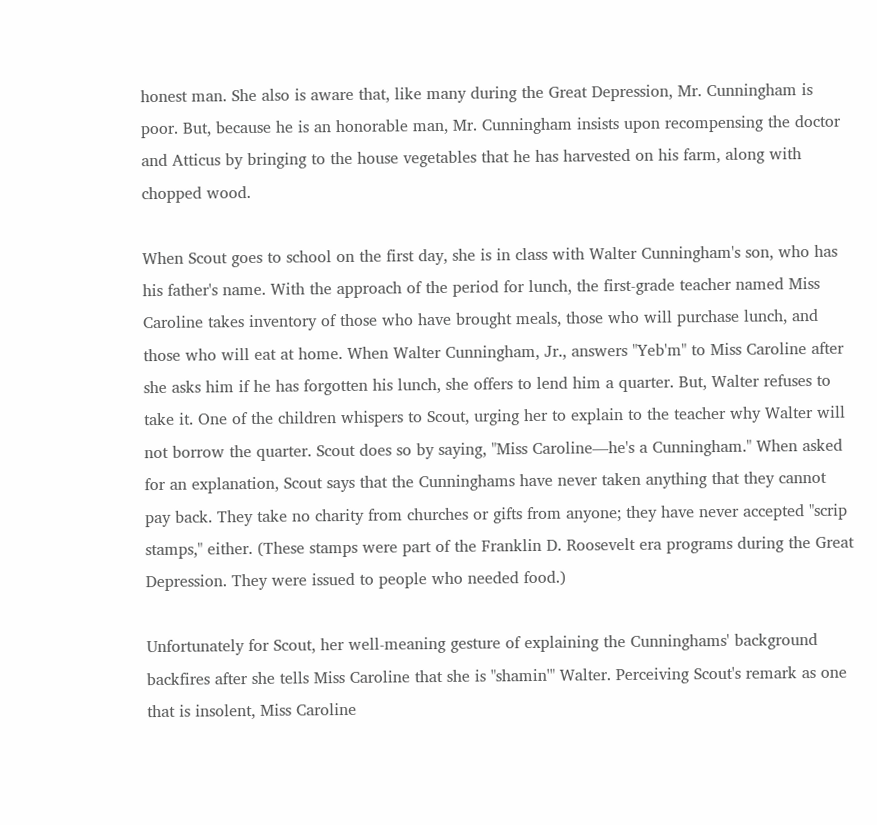honest man. She also is aware that, like many during the Great Depression, Mr. Cunningham is poor. But, because he is an honorable man, Mr. Cunningham insists upon recompensing the doctor and Atticus by bringing to the house vegetables that he has harvested on his farm, along with chopped wood.

When Scout goes to school on the first day, she is in class with Walter Cunningham's son, who has his father's name. With the approach of the period for lunch, the first-grade teacher named Miss Caroline takes inventory of those who have brought meals, those who will purchase lunch, and those who will eat at home. When Walter Cunningham, Jr., answers "Yeb'm" to Miss Caroline after she asks him if he has forgotten his lunch, she offers to lend him a quarter. But, Walter refuses to take it. One of the children whispers to Scout, urging her to explain to the teacher why Walter will not borrow the quarter. Scout does so by saying, "Miss Caroline—he's a Cunningham." When asked for an explanation, Scout says that the Cunninghams have never taken anything that they cannot pay back. They take no charity from churches or gifts from anyone; they have never accepted "scrip stamps," either. (These stamps were part of the Franklin D. Roosevelt era programs during the Great Depression. They were issued to people who needed food.)

Unfortunately for Scout, her well-meaning gesture of explaining the Cunninghams' background backfires after she tells Miss Caroline that she is "shamin'" Walter. Perceiving Scout's remark as one that is insolent, Miss Caroline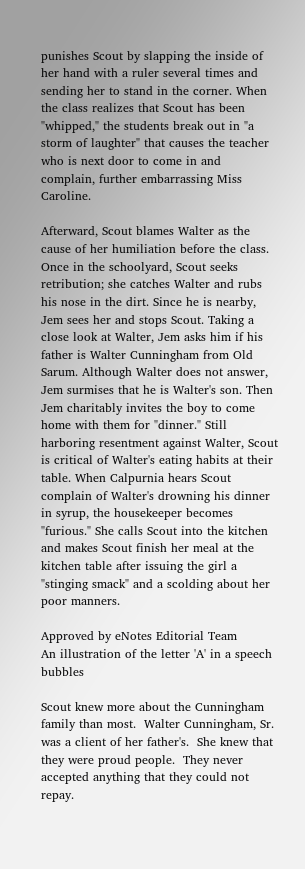punishes Scout by slapping the inside of her hand with a ruler several times and sending her to stand in the corner. When the class realizes that Scout has been "whipped," the students break out in "a storm of laughter" that causes the teacher who is next door to come in and complain, further embarrassing Miss Caroline.

Afterward, Scout blames Walter as the cause of her humiliation before the class. Once in the schoolyard, Scout seeks retribution; she catches Walter and rubs his nose in the dirt. Since he is nearby, Jem sees her and stops Scout. Taking a close look at Walter, Jem asks him if his father is Walter Cunningham from Old Sarum. Although Walter does not answer, Jem surmises that he is Walter's son. Then Jem charitably invites the boy to come home with them for "dinner." Still harboring resentment against Walter, Scout is critical of Walter's eating habits at their table. When Calpurnia hears Scout complain of Walter's drowning his dinner in syrup, the housekeeper becomes "furious." She calls Scout into the kitchen and makes Scout finish her meal at the kitchen table after issuing the girl a "stinging smack" and a scolding about her poor manners.

Approved by eNotes Editorial Team
An illustration of the letter 'A' in a speech bubbles

Scout knew more about the Cunningham family than most.  Walter Cunningham, Sr. was a client of her father's.  She knew that they were proud people.  They never accepted anything that they could not repay.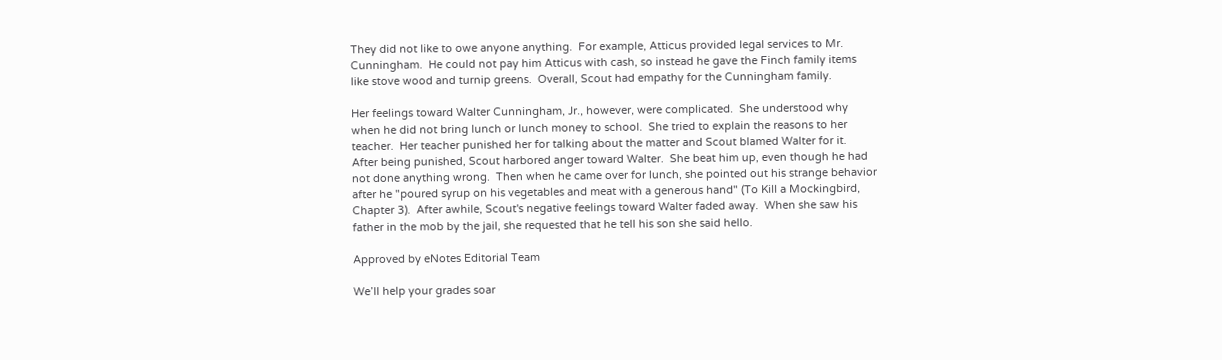They did not like to owe anyone anything.  For example, Atticus provided legal services to Mr. Cunningham.  He could not pay him Atticus with cash, so instead he gave the Finch family items like stove wood and turnip greens.  Overall, Scout had empathy for the Cunningham family.

Her feelings toward Walter Cunningham, Jr., however, were complicated.  She understood why when he did not bring lunch or lunch money to school.  She tried to explain the reasons to her teacher.  Her teacher punished her for talking about the matter and Scout blamed Walter for it.  After being punished, Scout harbored anger toward Walter.  She beat him up, even though he had not done anything wrong.  Then when he came over for lunch, she pointed out his strange behavior after he "poured syrup on his vegetables and meat with a generous hand" (To Kill a Mockingbird, Chapter 3).  After awhile, Scout's negative feelings toward Walter faded away.  When she saw his father in the mob by the jail, she requested that he tell his son she said hello.

Approved by eNotes Editorial Team

We’ll help your grades soar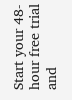Start your 48-hour free trial and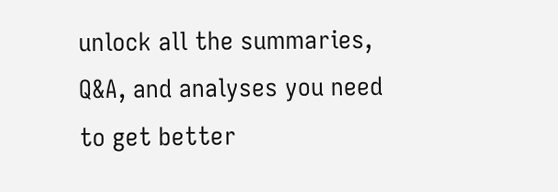unlock all the summaries, Q&A, and analyses you need to get better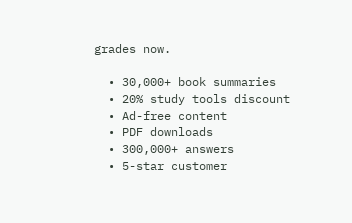grades now.

  • 30,000+ book summaries
  • 20% study tools discount
  • Ad-free content
  • PDF downloads
  • 300,000+ answers
  • 5-star customer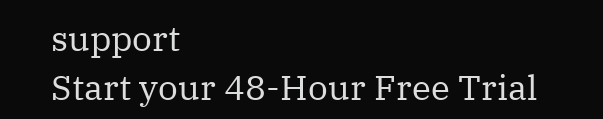support
Start your 48-Hour Free Trial